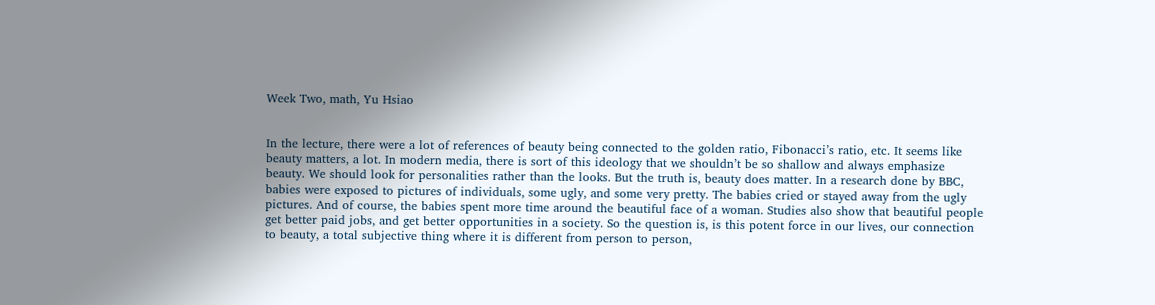Week Two, math, Yu Hsiao


In the lecture, there were a lot of references of beauty being connected to the golden ratio, Fibonacci’s ratio, etc. It seems like beauty matters, a lot. In modern media, there is sort of this ideology that we shouldn’t be so shallow and always emphasize beauty. We should look for personalities rather than the looks. But the truth is, beauty does matter. In a research done by BBC, babies were exposed to pictures of individuals, some ugly, and some very pretty. The babies cried or stayed away from the ugly pictures. And of course, the babies spent more time around the beautiful face of a woman. Studies also show that beautiful people get better paid jobs, and get better opportunities in a society. So the question is, is this potent force in our lives, our connection to beauty, a total subjective thing where it is different from person to person,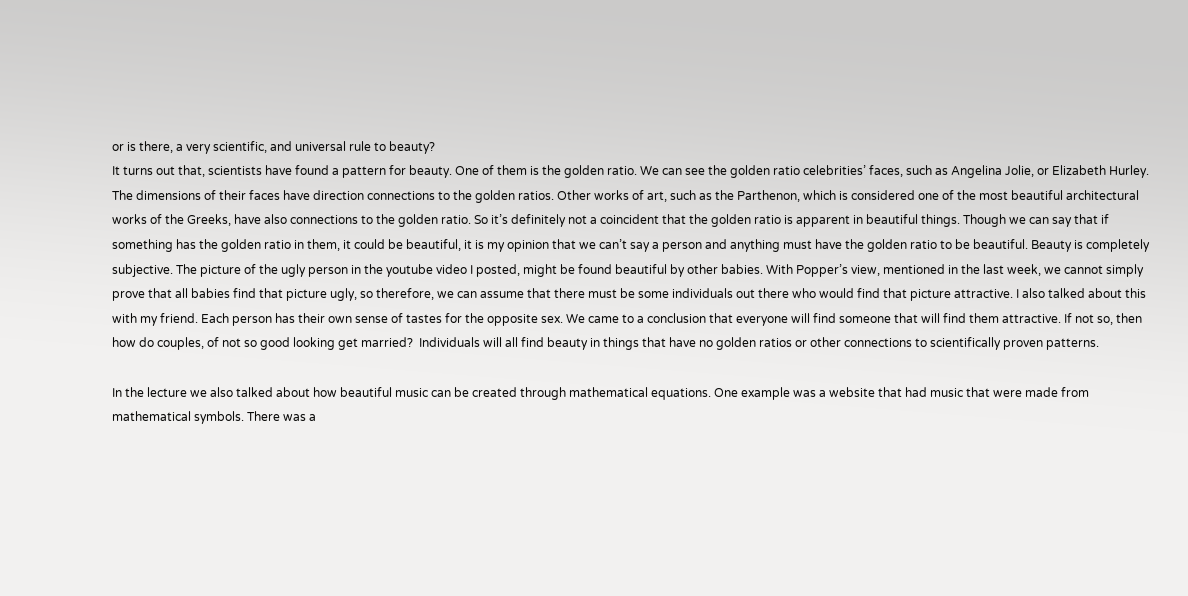or is there, a very scientific, and universal rule to beauty?
It turns out that, scientists have found a pattern for beauty. One of them is the golden ratio. We can see the golden ratio celebrities’ faces, such as Angelina Jolie, or Elizabeth Hurley. The dimensions of their faces have direction connections to the golden ratios. Other works of art, such as the Parthenon, which is considered one of the most beautiful architectural works of the Greeks, have also connections to the golden ratio. So it’s definitely not a coincident that the golden ratio is apparent in beautiful things. Though we can say that if something has the golden ratio in them, it could be beautiful, it is my opinion that we can’t say a person and anything must have the golden ratio to be beautiful. Beauty is completely subjective. The picture of the ugly person in the youtube video I posted, might be found beautiful by other babies. With Popper’s view, mentioned in the last week, we cannot simply prove that all babies find that picture ugly, so therefore, we can assume that there must be some individuals out there who would find that picture attractive. I also talked about this with my friend. Each person has their own sense of tastes for the opposite sex. We came to a conclusion that everyone will find someone that will find them attractive. If not so, then how do couples, of not so good looking get married?  Individuals will all find beauty in things that have no golden ratios or other connections to scientifically proven patterns.

In the lecture we also talked about how beautiful music can be created through mathematical equations. One example was a website that had music that were made from mathematical symbols. There was a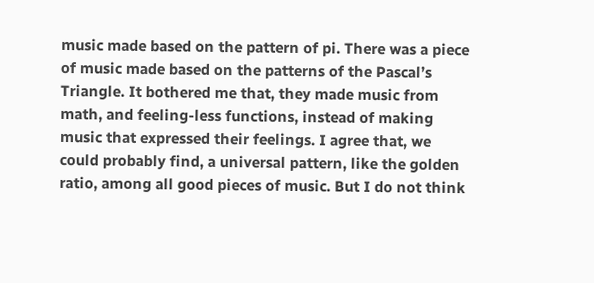music made based on the pattern of pi. There was a piece of music made based on the patterns of the Pascal’s Triangle. It bothered me that, they made music from math, and feeling-less functions, instead of making music that expressed their feelings. I agree that, we could probably find, a universal pattern, like the golden ratio, among all good pieces of music. But I do not think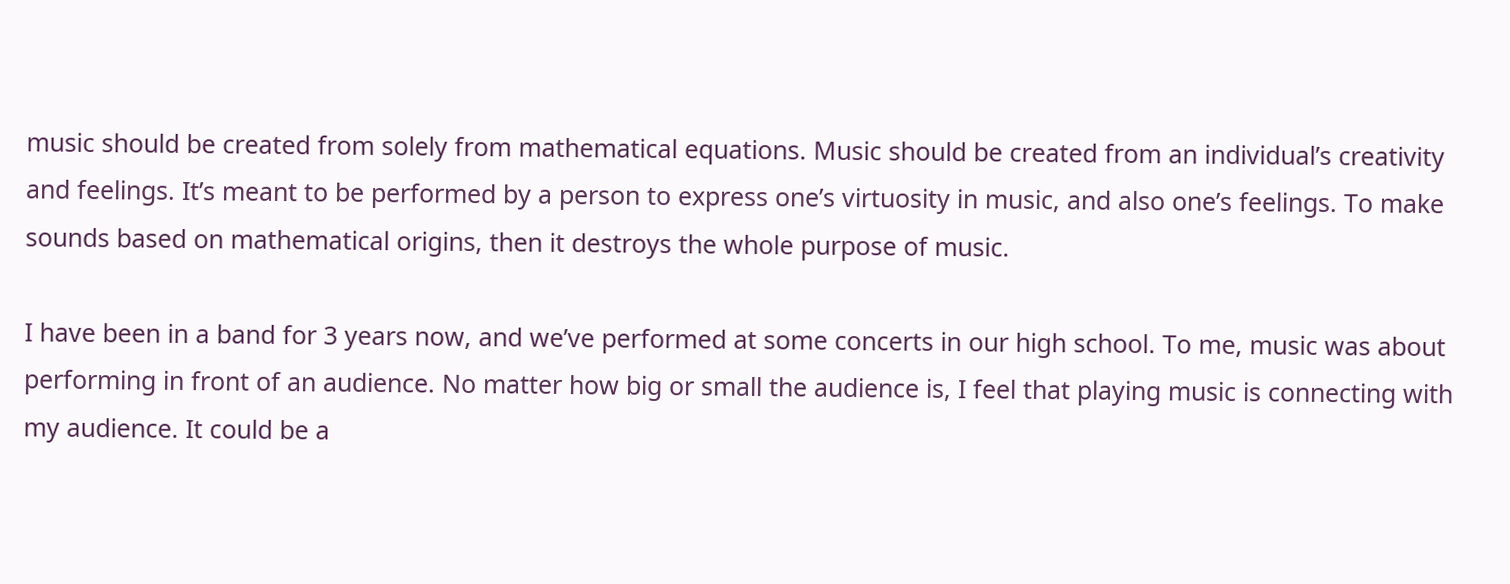music should be created from solely from mathematical equations. Music should be created from an individual’s creativity and feelings. It’s meant to be performed by a person to express one’s virtuosity in music, and also one’s feelings. To make sounds based on mathematical origins, then it destroys the whole purpose of music.

I have been in a band for 3 years now, and we’ve performed at some concerts in our high school. To me, music was about performing in front of an audience. No matter how big or small the audience is, I feel that playing music is connecting with my audience. It could be a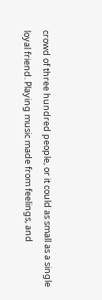crowd of three hundred people, or it could as small as a single loyal friend. Playing music made from feelings, and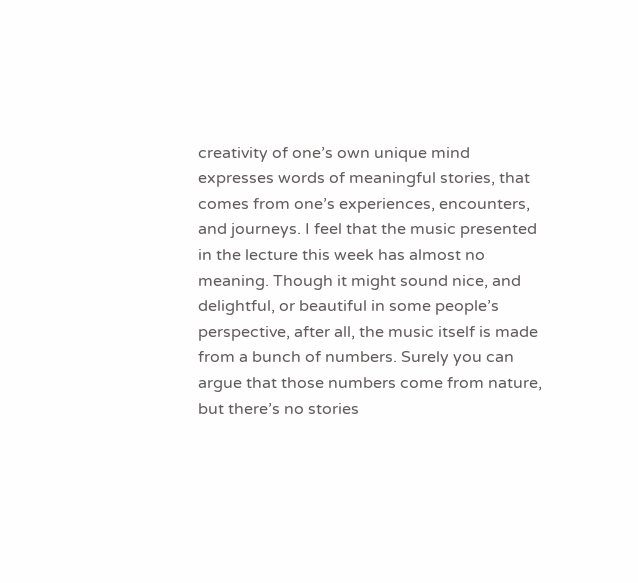creativity of one’s own unique mind expresses words of meaningful stories, that comes from one’s experiences, encounters, and journeys. I feel that the music presented in the lecture this week has almost no meaning. Though it might sound nice, and delightful, or beautiful in some people’s perspective, after all, the music itself is made from a bunch of numbers. Surely you can argue that those numbers come from nature, but there’s no stories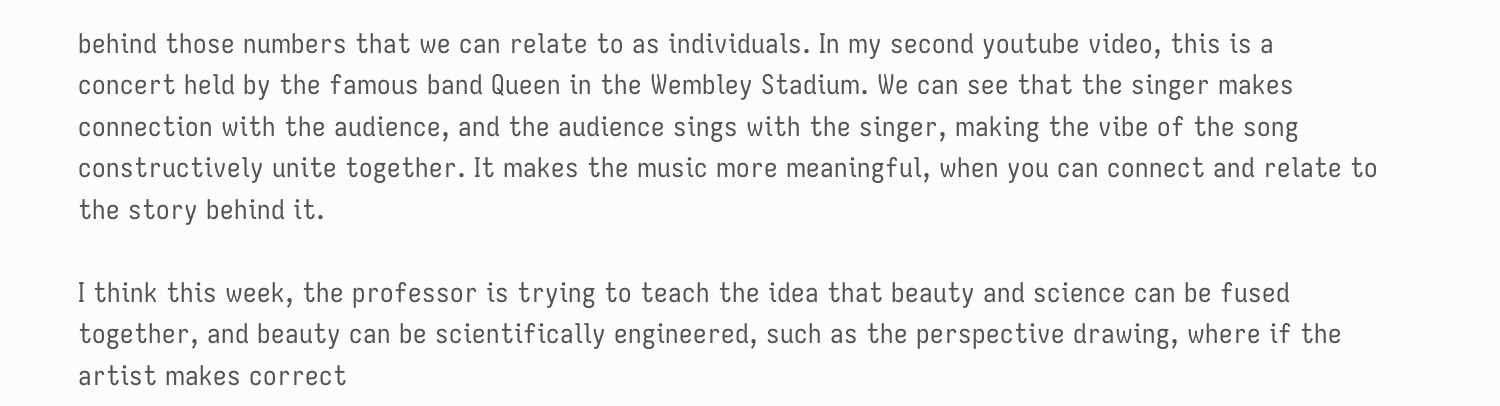behind those numbers that we can relate to as individuals. In my second youtube video, this is a concert held by the famous band Queen in the Wembley Stadium. We can see that the singer makes connection with the audience, and the audience sings with the singer, making the vibe of the song constructively unite together. It makes the music more meaningful, when you can connect and relate to the story behind it.

I think this week, the professor is trying to teach the idea that beauty and science can be fused together, and beauty can be scientifically engineered, such as the perspective drawing, where if the artist makes correct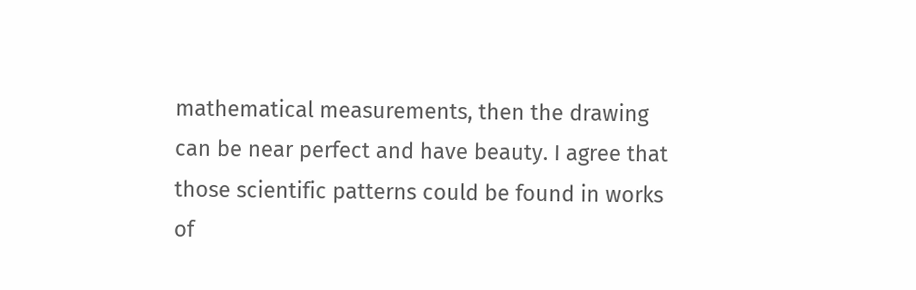mathematical measurements, then the drawing can be near perfect and have beauty. I agree that those scientific patterns could be found in works of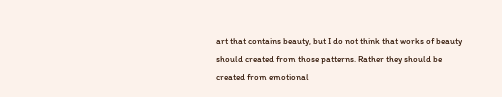art that contains beauty, but I do not think that works of beauty should created from those patterns. Rather they should be created from emotional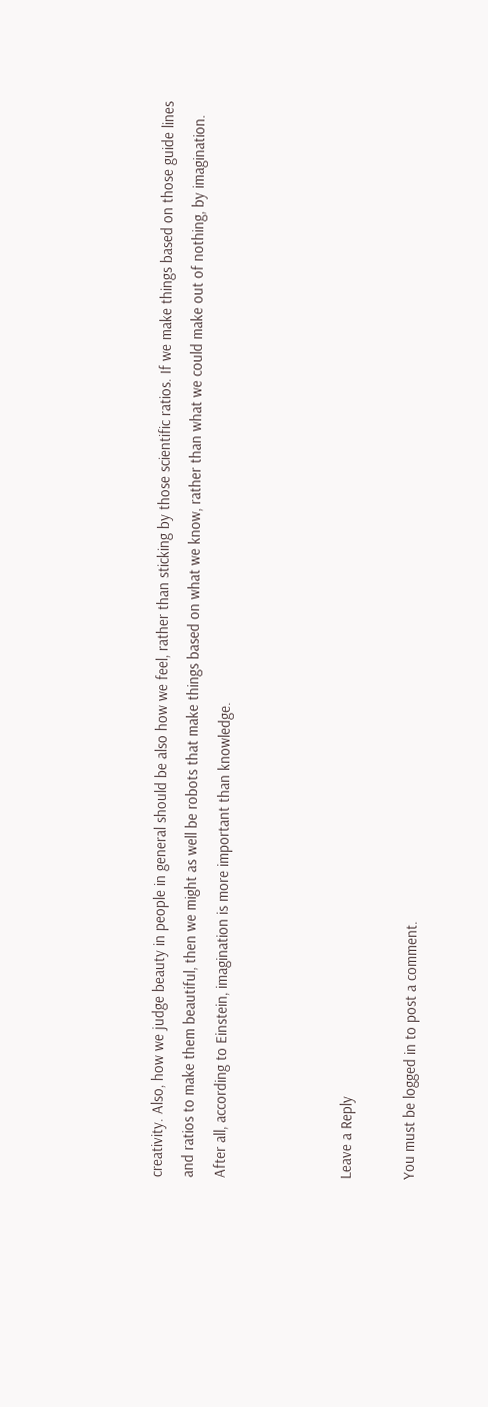creativity. Also, how we judge beauty in people in general should be also how we feel, rather than sticking by those scientific ratios. If we make things based on those guide lines and ratios to make them beautiful, then we might as well be robots that make things based on what we know, rather than what we could make out of nothing, by imagination. After all, according to Einstein, imagination is more important than knowledge.



Leave a Reply

You must be logged in to post a comment.